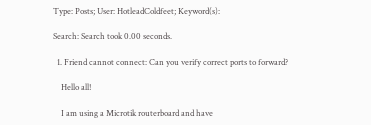Type: Posts; User: HotleadColdfeet; Keyword(s):

Search: Search took 0.00 seconds.

  1. Friend cannot connect: Can you verify correct ports to forward?

    Hello all!

    I am using a Microtik routerboard and have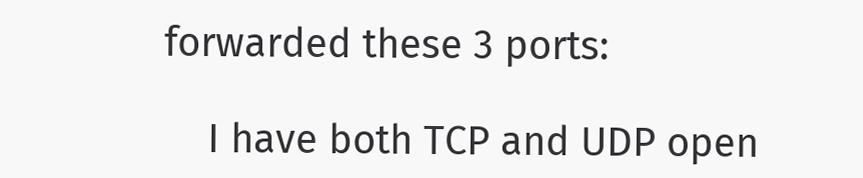forwarded these 3 ports:

    I have both TCP and UDP open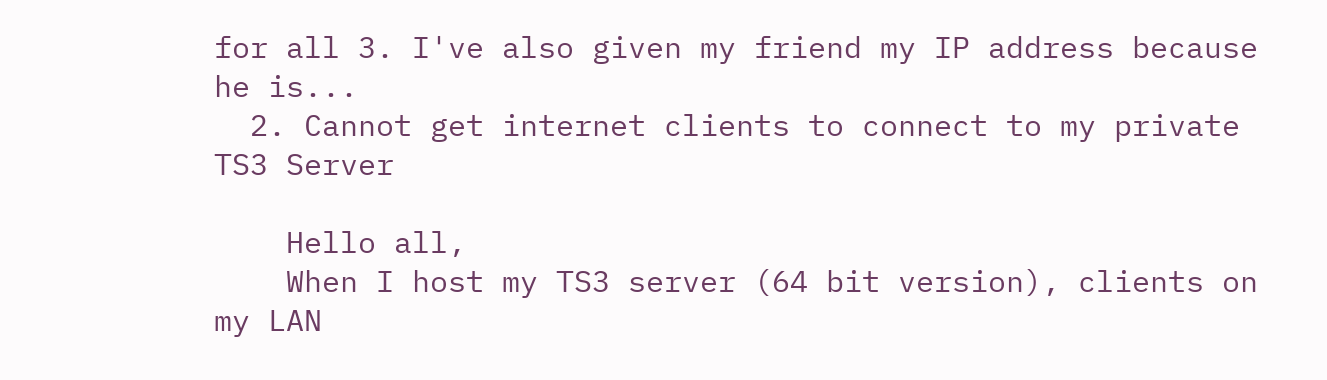for all 3. I've also given my friend my IP address because he is...
  2. Cannot get internet clients to connect to my private TS3 Server

    Hello all,
    When I host my TS3 server (64 bit version), clients on my LAN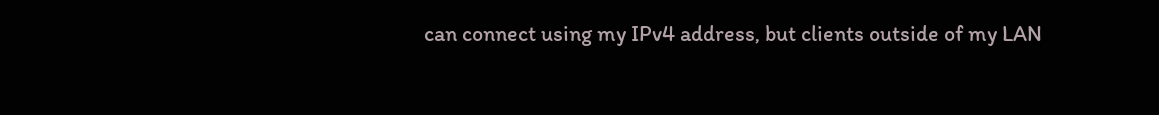can connect using my IPv4 address, but clients outside of my LAN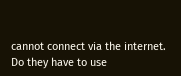cannot connect via the internet. Do they have to use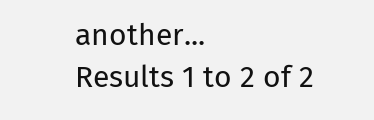another...
Results 1 to 2 of 2